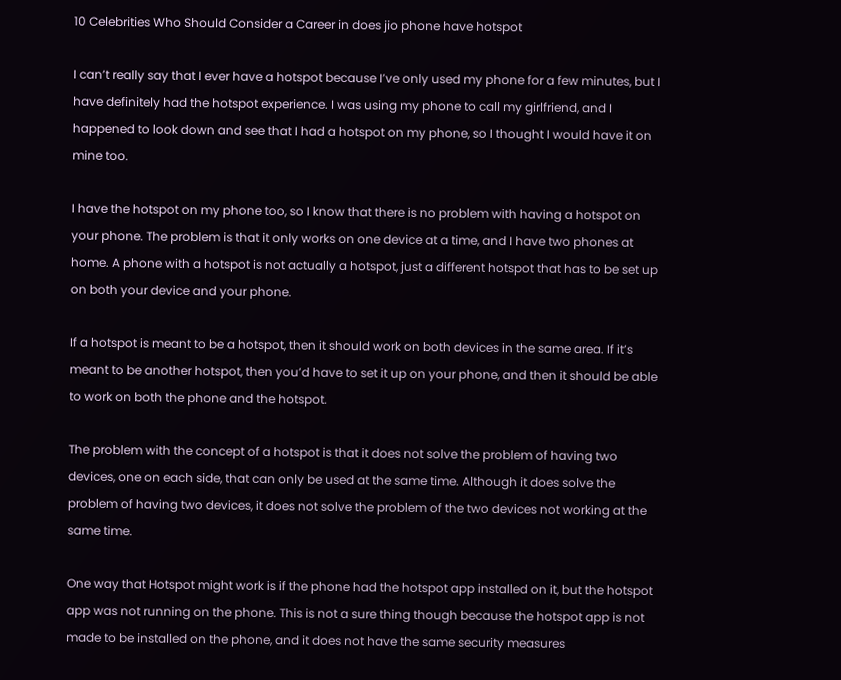10 Celebrities Who Should Consider a Career in does jio phone have hotspot

I can’t really say that I ever have a hotspot because I’ve only used my phone for a few minutes, but I have definitely had the hotspot experience. I was using my phone to call my girlfriend, and I happened to look down and see that I had a hotspot on my phone, so I thought I would have it on mine too.

I have the hotspot on my phone too, so I know that there is no problem with having a hotspot on your phone. The problem is that it only works on one device at a time, and I have two phones at home. A phone with a hotspot is not actually a hotspot, just a different hotspot that has to be set up on both your device and your phone.

If a hotspot is meant to be a hotspot, then it should work on both devices in the same area. If it’s meant to be another hotspot, then you’d have to set it up on your phone, and then it should be able to work on both the phone and the hotspot.

The problem with the concept of a hotspot is that it does not solve the problem of having two devices, one on each side, that can only be used at the same time. Although it does solve the problem of having two devices, it does not solve the problem of the two devices not working at the same time.

One way that Hotspot might work is if the phone had the hotspot app installed on it, but the hotspot app was not running on the phone. This is not a sure thing though because the hotspot app is not made to be installed on the phone, and it does not have the same security measures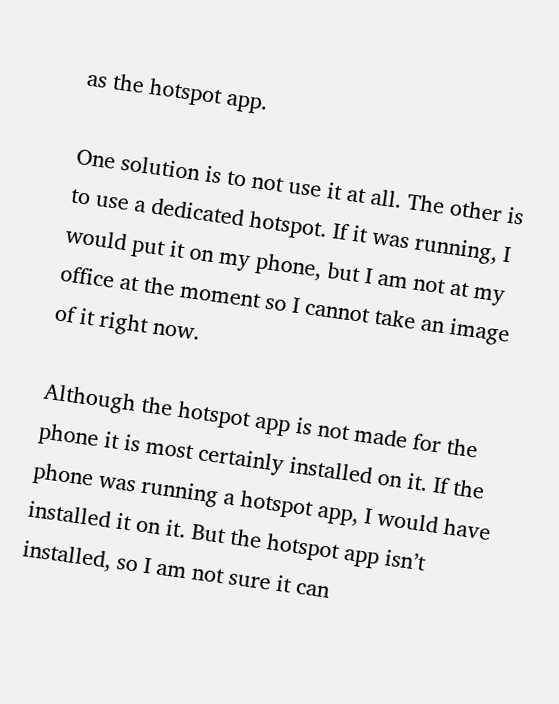as the hotspot app.

One solution is to not use it at all. The other is to use a dedicated hotspot. If it was running, I would put it on my phone, but I am not at my office at the moment so I cannot take an image of it right now.

Although the hotspot app is not made for the phone it is most certainly installed on it. If the phone was running a hotspot app, I would have installed it on it. But the hotspot app isn’t installed, so I am not sure it can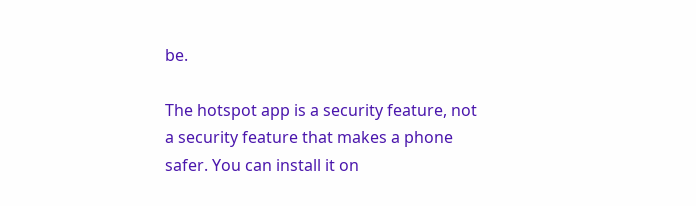be.

The hotspot app is a security feature, not a security feature that makes a phone safer. You can install it on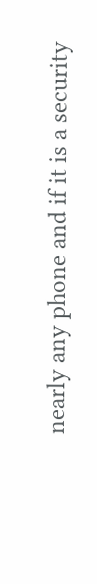nearly any phone and if it is a security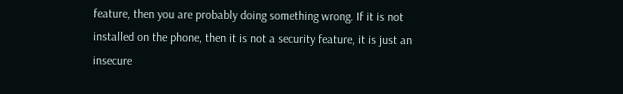feature, then you are probably doing something wrong. If it is not installed on the phone, then it is not a security feature, it is just an insecure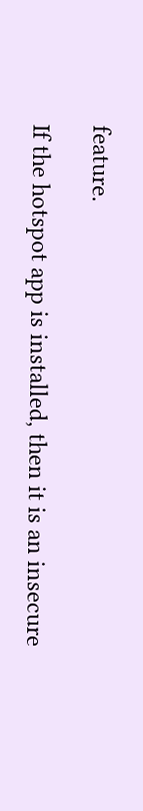feature.

If the hotspot app is installed, then it is an insecure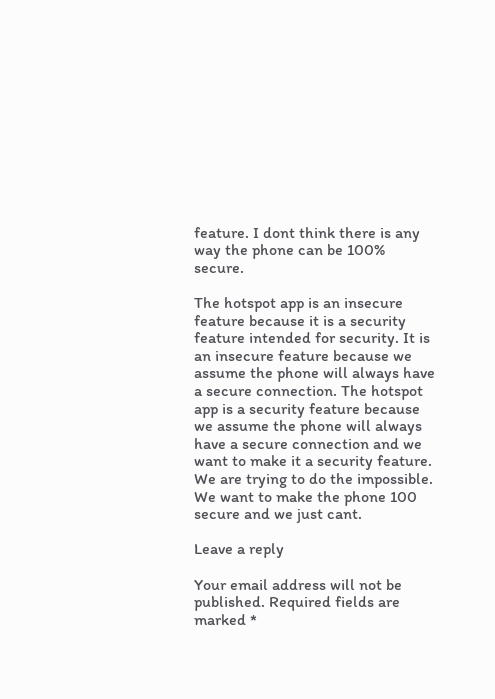feature. I dont think there is any way the phone can be 100% secure.

The hotspot app is an insecure feature because it is a security feature intended for security. It is an insecure feature because we assume the phone will always have a secure connection. The hotspot app is a security feature because we assume the phone will always have a secure connection and we want to make it a security feature. We are trying to do the impossible. We want to make the phone 100 secure and we just cant.

Leave a reply

Your email address will not be published. Required fields are marked *